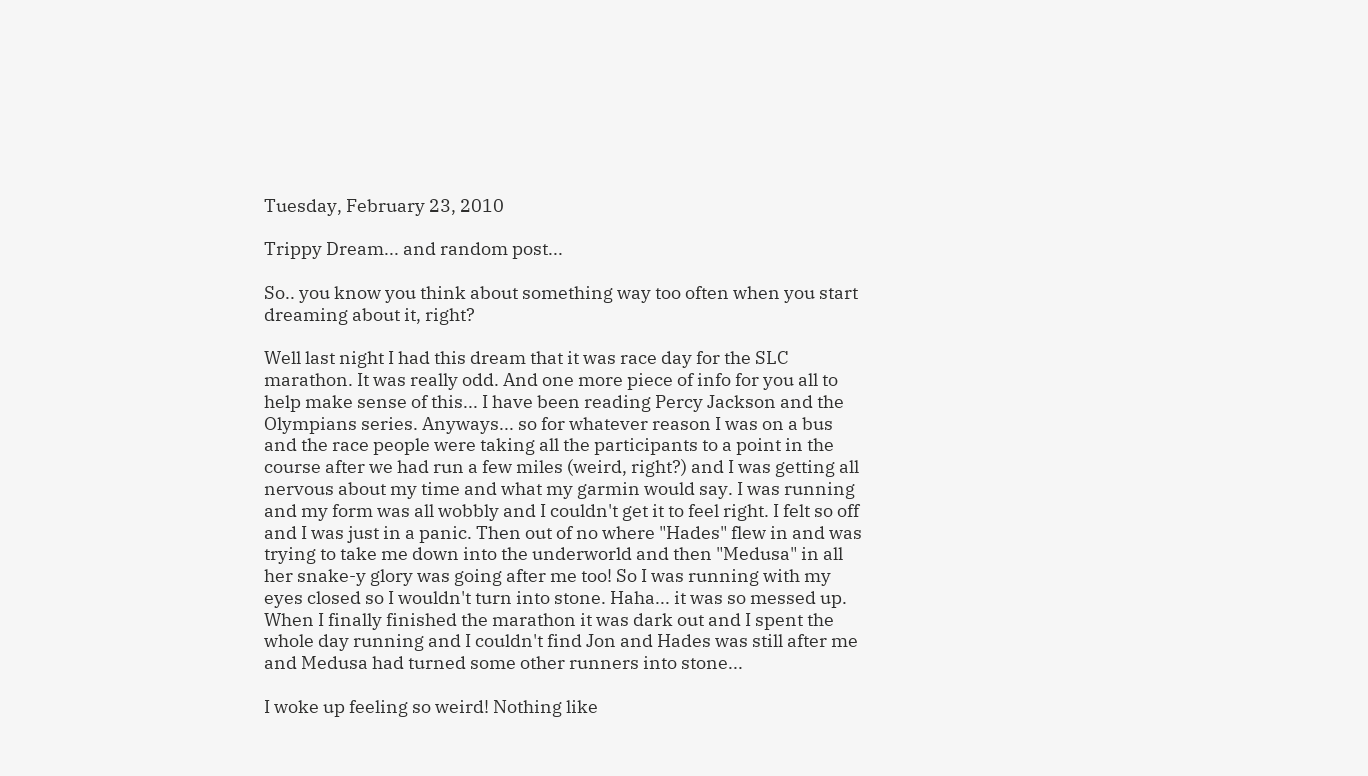Tuesday, February 23, 2010

Trippy Dream... and random post...

So.. you know you think about something way too often when you start dreaming about it, right?

Well last night I had this dream that it was race day for the SLC marathon. It was really odd. And one more piece of info for you all to help make sense of this... I have been reading Percy Jackson and the Olympians series. Anyways... so for whatever reason I was on a bus and the race people were taking all the participants to a point in the course after we had run a few miles (weird, right?) and I was getting all nervous about my time and what my garmin would say. I was running and my form was all wobbly and I couldn't get it to feel right. I felt so off and I was just in a panic. Then out of no where "Hades" flew in and was trying to take me down into the underworld and then "Medusa" in all her snake-y glory was going after me too! So I was running with my eyes closed so I wouldn't turn into stone. Haha... it was so messed up. When I finally finished the marathon it was dark out and I spent the whole day running and I couldn't find Jon and Hades was still after me and Medusa had turned some other runners into stone...

I woke up feeling so weird! Nothing like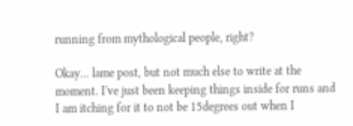running from mythological people, right?

Okay... lame post, but not much else to write at the moment. I've just been keeping things inside for runs and I am itching for it to not be 15degrees out when I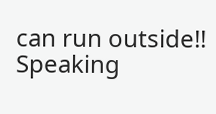can run outside!! Speaking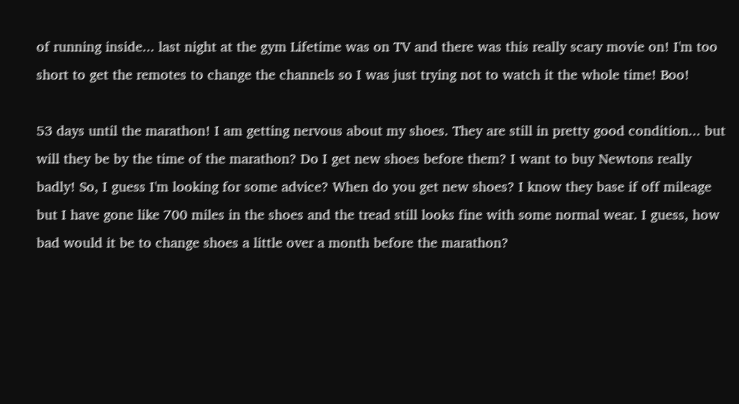of running inside... last night at the gym Lifetime was on TV and there was this really scary movie on! I'm too short to get the remotes to change the channels so I was just trying not to watch it the whole time! Boo!

53 days until the marathon! I am getting nervous about my shoes. They are still in pretty good condition... but will they be by the time of the marathon? Do I get new shoes before them? I want to buy Newtons really badly! So, I guess I'm looking for some advice? When do you get new shoes? I know they base if off mileage but I have gone like 700 miles in the shoes and the tread still looks fine with some normal wear. I guess, how bad would it be to change shoes a little over a month before the marathon?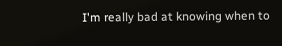I'm really bad at knowing when to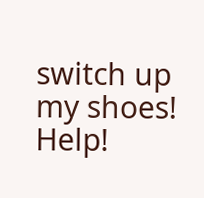switch up my shoes! Help!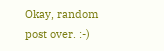Okay, random post over. :-)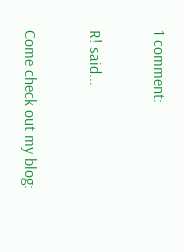1 comment:

R! said...

Come check out my blog: